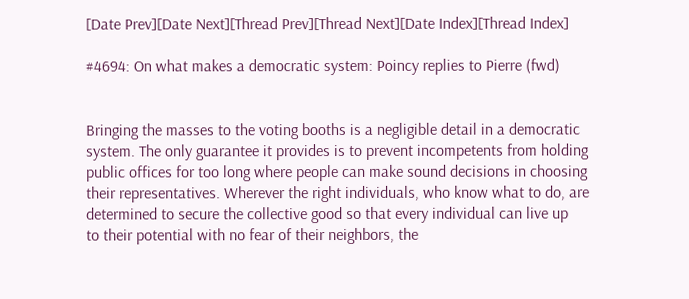[Date Prev][Date Next][Thread Prev][Thread Next][Date Index][Thread Index]

#4694: On what makes a democratic system: Poincy replies to Pierre (fwd)


Bringing the masses to the voting booths is a negligible detail in a democratic
system. The only guarantee it provides is to prevent incompetents from holding
public offices for too long where people can make sound decisions in choosing
their representatives. Wherever the right individuals, who know what to do, are
determined to secure the collective good so that every individual can live up
to their potential with no fear of their neighbors, the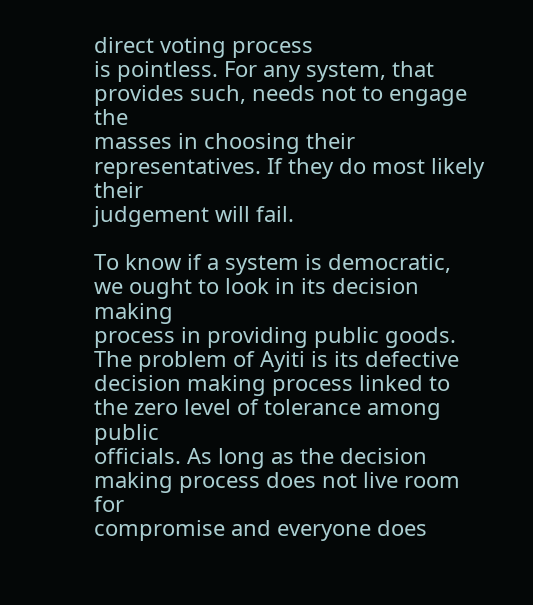direct voting process
is pointless. For any system, that provides such, needs not to engage the
masses in choosing their representatives. If they do most likely their
judgement will fail.

To know if a system is democratic, we ought to look in its decision making
process in providing public goods. The problem of Ayiti is its defective
decision making process linked to the zero level of tolerance among public
officials. As long as the decision making process does not live room for
compromise and everyone does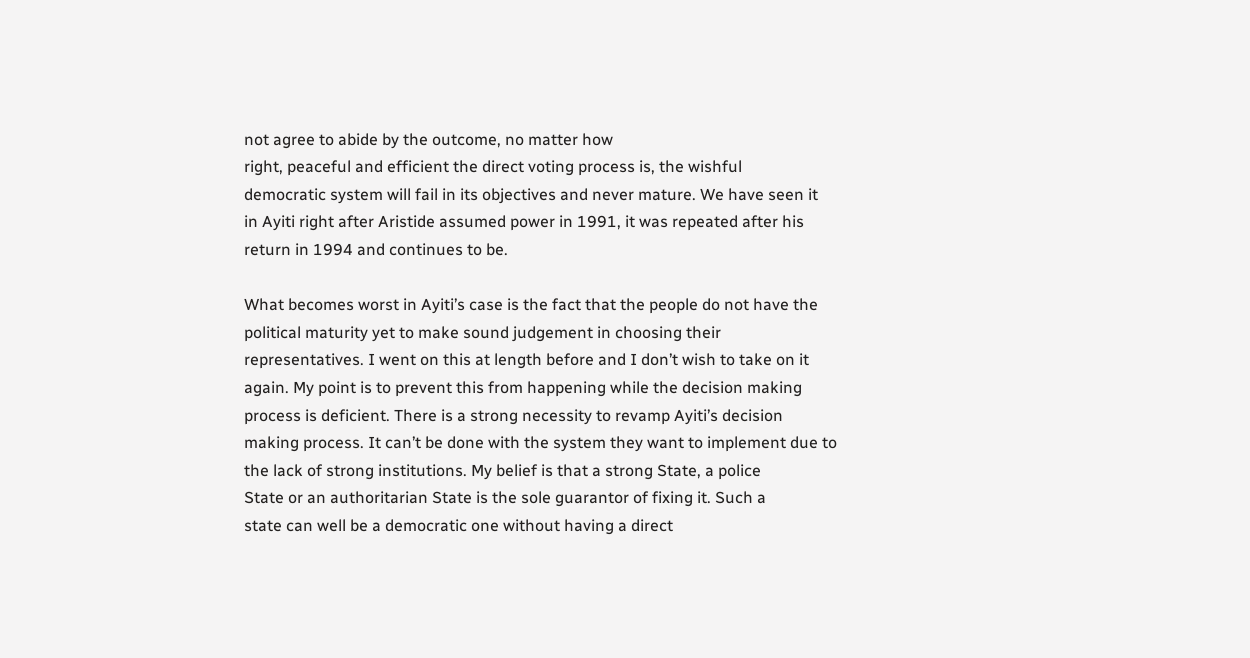not agree to abide by the outcome, no matter how
right, peaceful and efficient the direct voting process is, the wishful
democratic system will fail in its objectives and never mature. We have seen it
in Ayiti right after Aristide assumed power in 1991, it was repeated after his
return in 1994 and continues to be.

What becomes worst in Ayiti’s case is the fact that the people do not have the
political maturity yet to make sound judgement in choosing their
representatives. I went on this at length before and I don’t wish to take on it
again. My point is to prevent this from happening while the decision making
process is deficient. There is a strong necessity to revamp Ayiti’s decision
making process. It can’t be done with the system they want to implement due to
the lack of strong institutions. My belief is that a strong State, a police
State or an authoritarian State is the sole guarantor of fixing it. Such a
state can well be a democratic one without having a direct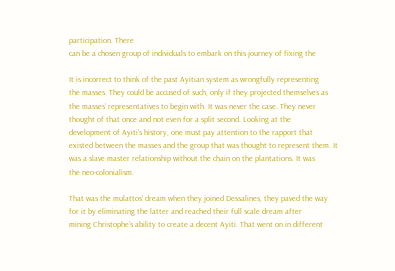participation. There
can be a chosen group of individuals to embark on this journey of fixing the

It is incorrect to think of the past Ayitian system as wrongfully representing
the masses. They could be accused of such, only if they projected themselves as
the masses’ representatives to begin with. It was never the case. They never
thought of that once and not even for a split second. Looking at the
development of Ayiti’s history, one must pay attention to the rapport that
existed between the masses and the group that was thought to represent them. It
was a slave master relationship without the chain on the plantations. It was
the neo-colonialism.

That was the mulattos’ dream when they joined Dessalines, they paved the way
for it by eliminating the latter and reached their full scale dream after
mining Christophe’s ability to create a decent Ayiti. That went on in different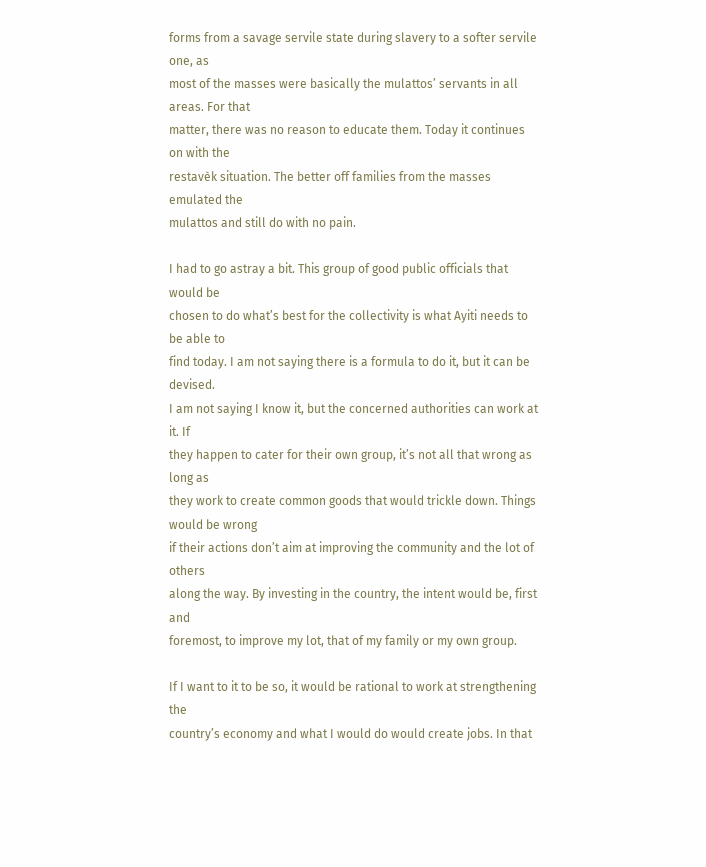forms from a savage servile state during slavery to a softer servile one, as
most of the masses were basically the mulattos’ servants in all areas. For that
matter, there was no reason to educate them. Today it continues on with the
restavèk situation. The better off families from the masses emulated the
mulattos and still do with no pain.

I had to go astray a bit. This group of good public officials that would be
chosen to do what’s best for the collectivity is what Ayiti needs to be able to
find today. I am not saying there is a formula to do it, but it can be devised.
I am not saying I know it, but the concerned authorities can work at it. If
they happen to cater for their own group, it’s not all that wrong as long as
they work to create common goods that would trickle down. Things would be wrong
if their actions don’t aim at improving the community and the lot of others
along the way. By investing in the country, the intent would be, first and
foremost, to improve my lot, that of my family or my own group.

If I want to it to be so, it would be rational to work at strengthening the
country’s economy and what I would do would create jobs. In that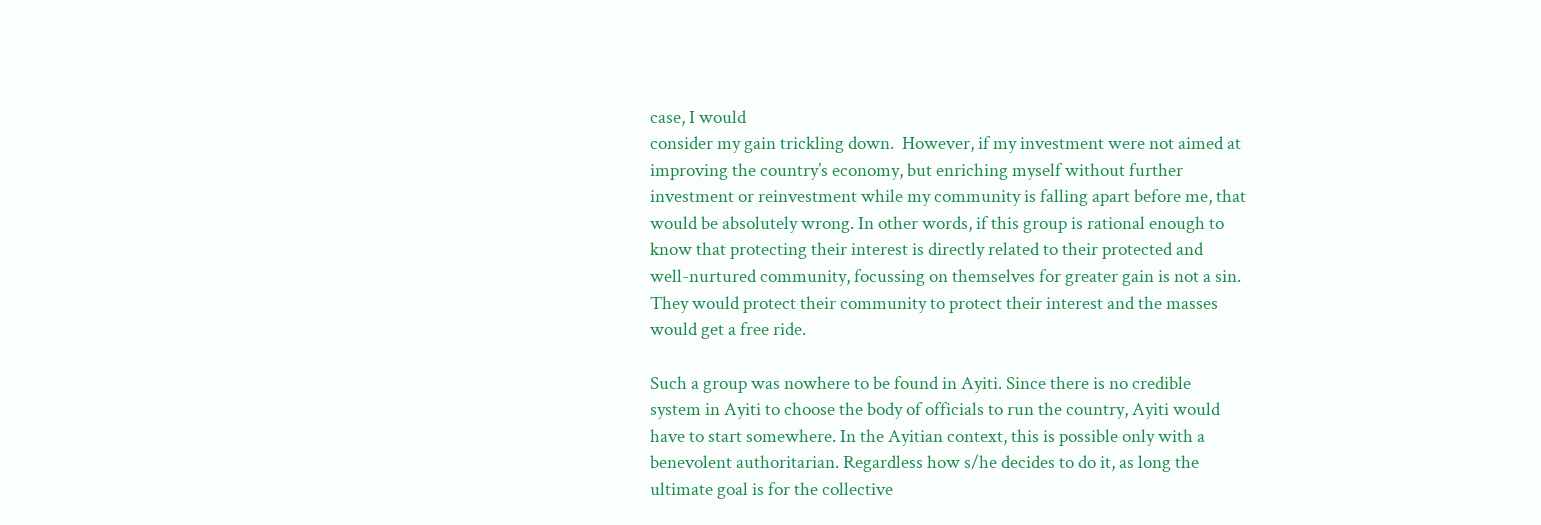case, I would
consider my gain trickling down.  However, if my investment were not aimed at
improving the country’s economy, but enriching myself without further
investment or reinvestment while my community is falling apart before me, that
would be absolutely wrong. In other words, if this group is rational enough to
know that protecting their interest is directly related to their protected and
well-nurtured community, focussing on themselves for greater gain is not a sin.
They would protect their community to protect their interest and the masses
would get a free ride.

Such a group was nowhere to be found in Ayiti. Since there is no credible
system in Ayiti to choose the body of officials to run the country, Ayiti would
have to start somewhere. In the Ayitian context, this is possible only with a
benevolent authoritarian. Regardless how s/he decides to do it, as long the
ultimate goal is for the collective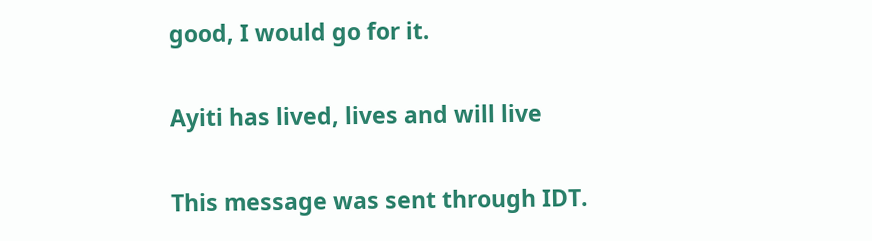good, I would go for it.

Ayiti has lived, lives and will live

This message was sent through IDT.